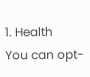1. Health
You can opt-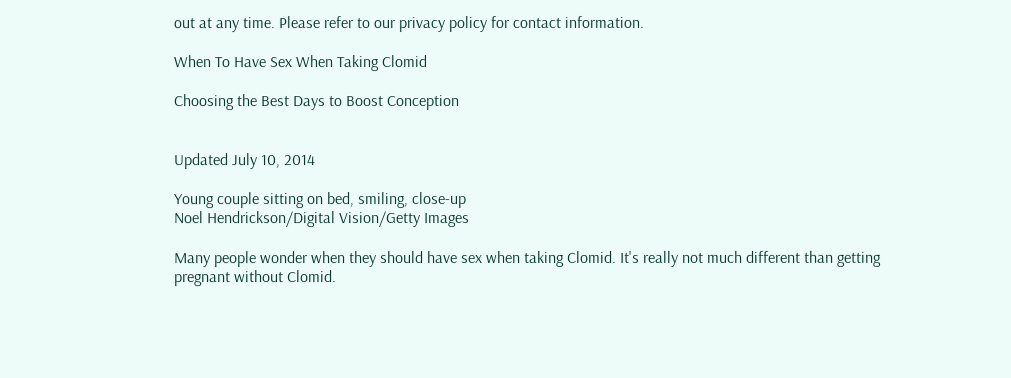out at any time. Please refer to our privacy policy for contact information.

When To Have Sex When Taking Clomid

Choosing the Best Days to Boost Conception


Updated July 10, 2014

Young couple sitting on bed, smiling, close-up
Noel Hendrickson/Digital Vision/Getty Images

Many people wonder when they should have sex when taking Clomid. It's really not much different than getting pregnant without Clomid.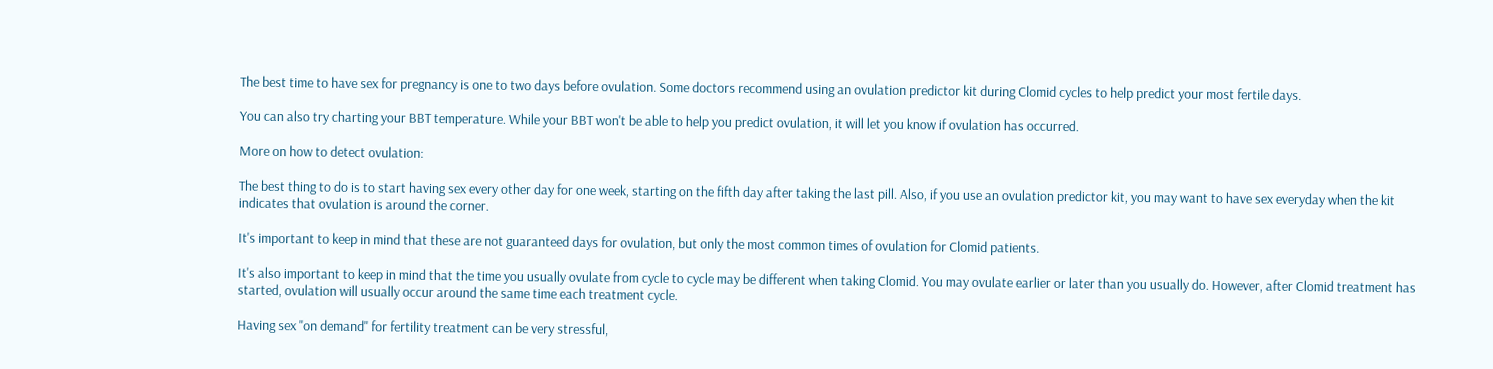The best time to have sex for pregnancy is one to two days before ovulation. Some doctors recommend using an ovulation predictor kit during Clomid cycles to help predict your most fertile days.

You can also try charting your BBT temperature. While your BBT won't be able to help you predict ovulation, it will let you know if ovulation has occurred.

More on how to detect ovulation:

The best thing to do is to start having sex every other day for one week, starting on the fifth day after taking the last pill. Also, if you use an ovulation predictor kit, you may want to have sex everyday when the kit indicates that ovulation is around the corner.

It's important to keep in mind that these are not guaranteed days for ovulation, but only the most common times of ovulation for Clomid patients.

It's also important to keep in mind that the time you usually ovulate from cycle to cycle may be different when taking Clomid. You may ovulate earlier or later than you usually do. However, after Clomid treatment has started, ovulation will usually occur around the same time each treatment cycle.

Having sex "on demand" for fertility treatment can be very stressful,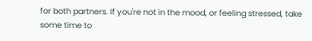for both partners. If you're not in the mood, or feeling stressed, take some time to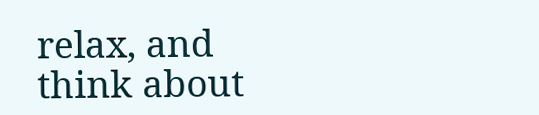relax, and think about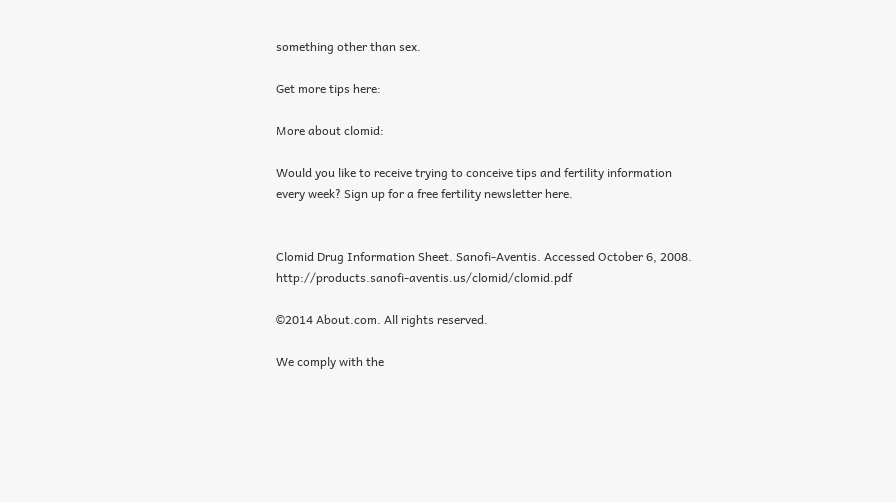something other than sex.

Get more tips here:

More about clomid:

Would you like to receive trying to conceive tips and fertility information every week? Sign up for a free fertility newsletter here.


Clomid Drug Information Sheet. Sanofi-Aventis. Accessed October 6, 2008. http://products.sanofi-aventis.us/clomid/clomid.pdf

©2014 About.com. All rights reserved.

We comply with the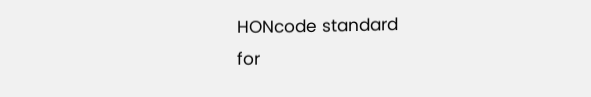HONcode standard
for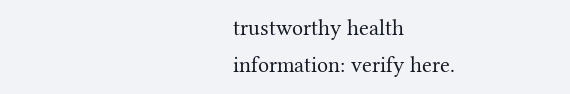trustworthy health
information: verify here.